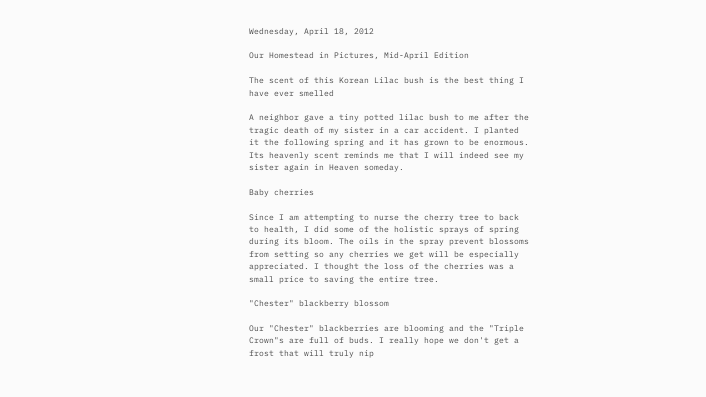Wednesday, April 18, 2012

Our Homestead in Pictures, Mid-April Edition

The scent of this Korean Lilac bush is the best thing I have ever smelled

A neighbor gave a tiny potted lilac bush to me after the tragic death of my sister in a car accident. I planted it the following spring and it has grown to be enormous. Its heavenly scent reminds me that I will indeed see my sister again in Heaven someday.

Baby cherries

Since I am attempting to nurse the cherry tree to back to health, I did some of the holistic sprays of spring during its bloom. The oils in the spray prevent blossoms from setting so any cherries we get will be especially appreciated. I thought the loss of the cherries was a small price to saving the entire tree.

"Chester" blackberry blossom

Our "Chester" blackberries are blooming and the "Triple Crown"s are full of buds. I really hope we don't get a frost that will truly nip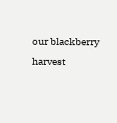our blackberry harvest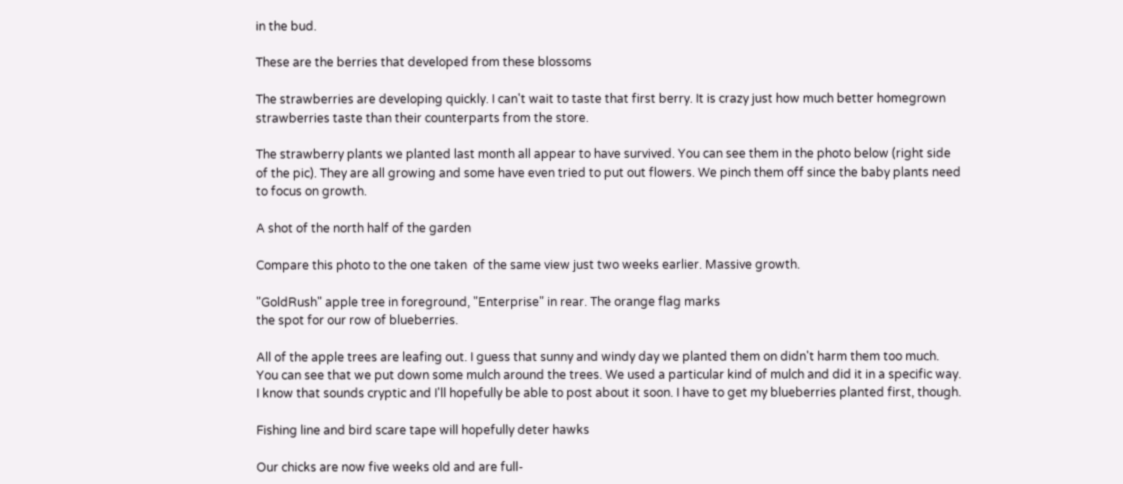in the bud.

These are the berries that developed from these blossoms

The strawberries are developing quickly. I can't wait to taste that first berry. It is crazy just how much better homegrown strawberries taste than their counterparts from the store.

The strawberry plants we planted last month all appear to have survived. You can see them in the photo below (right side of the pic). They are all growing and some have even tried to put out flowers. We pinch them off since the baby plants need to focus on growth.

A shot of the north half of the garden

Compare this photo to the one taken  of the same view just two weeks earlier. Massive growth.

"GoldRush" apple tree in foreground, "Enterprise" in rear. The orange flag marks
the spot for our row of blueberries.

All of the apple trees are leafing out. I guess that sunny and windy day we planted them on didn't harm them too much. You can see that we put down some mulch around the trees. We used a particular kind of mulch and did it in a specific way. I know that sounds cryptic and I'll hopefully be able to post about it soon. I have to get my blueberries planted first, though.

Fishing line and bird scare tape will hopefully deter hawks

Our chicks are now five weeks old and are full-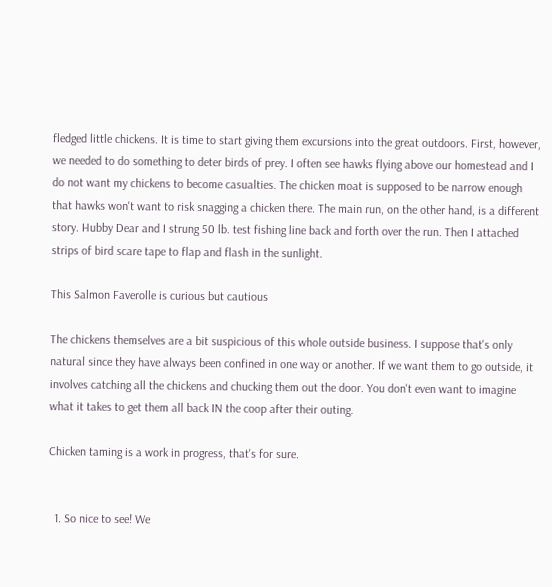fledged little chickens. It is time to start giving them excursions into the great outdoors. First, however, we needed to do something to deter birds of prey. I often see hawks flying above our homestead and I do not want my chickens to become casualties. The chicken moat is supposed to be narrow enough that hawks won't want to risk snagging a chicken there. The main run, on the other hand, is a different story. Hubby Dear and I strung 50 lb. test fishing line back and forth over the run. Then I attached strips of bird scare tape to flap and flash in the sunlight.

This Salmon Faverolle is curious but cautious

The chickens themselves are a bit suspicious of this whole outside business. I suppose that's only natural since they have always been confined in one way or another. If we want them to go outside, it involves catching all the chickens and chucking them out the door. You don't even want to imagine what it takes to get them all back IN the coop after their outing.

Chicken taming is a work in progress, that's for sure.


  1. So nice to see! We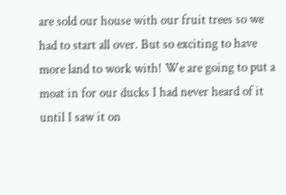are sold our house with our fruit trees so we had to start all over. But so exciting to have more land to work with! We are going to put a moat in for our ducks I had never heard of it until I saw it on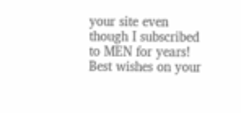your site even though I subscribed to MEN for years! Best wishes on your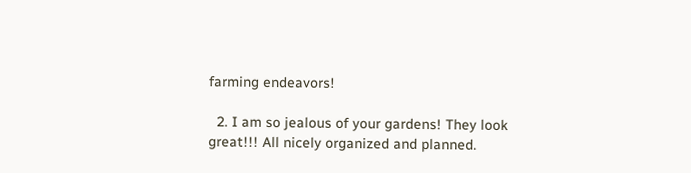farming endeavors!

  2. I am so jealous of your gardens! They look great!!! All nicely organized and planned.